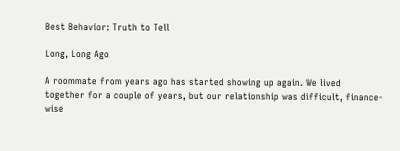Best Behavior: Truth to Tell

Long, Long Ago

A roommate from years ago has started showing up again. We lived together for a couple of years, but our relationship was difficult, finance-wise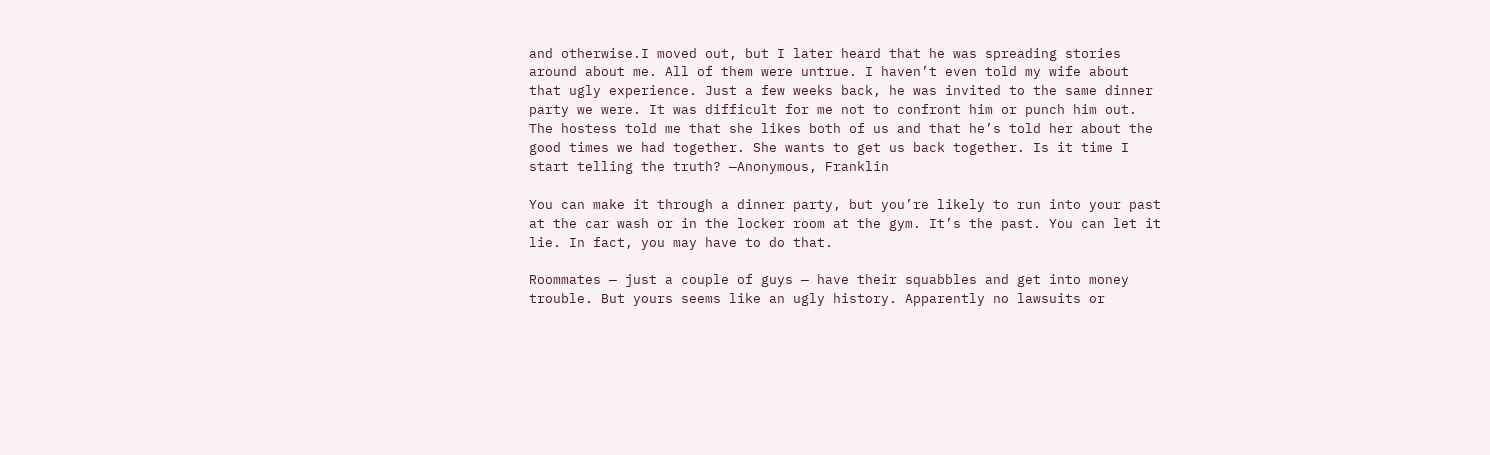and otherwise.I moved out, but I later heard that he was spreading stories around about me. All of them were untrue. I haven’t even told my wife about that ugly experience. Just a few weeks back, he was invited to the same dinner party we were. It was difficult for me not to confront him or punch him out. The hostess told me that she likes both of us and that he’s told her about the good times we had together. She wants to get us back together. Is it time I start telling the truth? —Anonymous, Franklin

You can make it through a dinner party, but you’re likely to run into your past at the car wash or in the locker room at the gym. It’s the past. You can let it lie. In fact, you may have to do that.

Roommates — just a couple of guys — have their squabbles and get into money trouble. But yours seems like an ugly history. Apparently no lawsuits or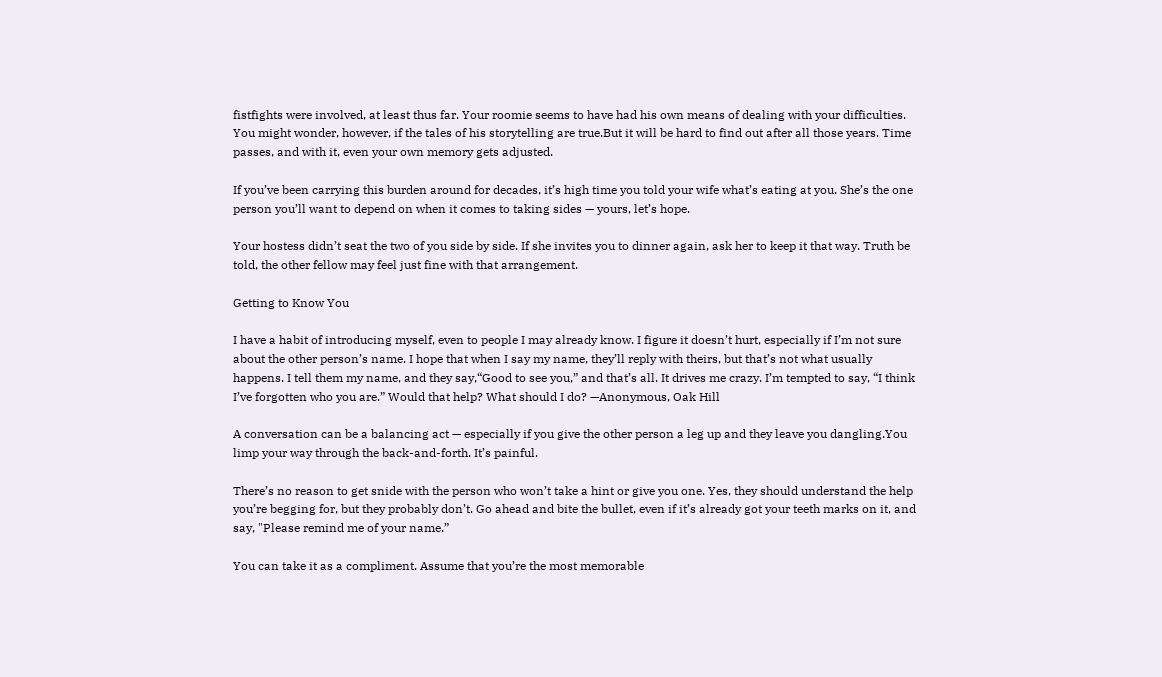fistfights were involved, at least thus far. Your roomie seems to have had his own means of dealing with your difficulties. You might wonder, however, if the tales of his storytelling are true.But it will be hard to find out after all those years. Time passes, and with it, even your own memory gets adjusted.

If you’ve been carrying this burden around for decades, it’s high time you told your wife what’s eating at you. She’s the one person you’ll want to depend on when it comes to taking sides — yours, let’s hope.

Your hostess didn’t seat the two of you side by side. If she invites you to dinner again, ask her to keep it that way. Truth be told, the other fellow may feel just fine with that arrangement.

Getting to Know You

I have a habit of introducing myself, even to people I may already know. I figure it doesn’t hurt, especially if I’m not sure about the other person’s name. I hope that when I say my name, they’ll reply with theirs, but that’s not what usually happens. I tell them my name, and they say,“Good to see you,” and that’s all. It drives me crazy. I’m tempted to say, “I think I’ve forgotten who you are.” Would that help? What should I do? —Anonymous, Oak Hill

A conversation can be a balancing act — especially if you give the other person a leg up and they leave you dangling.You limp your way through the back-and-forth. It’s painful.

There’s no reason to get snide with the person who won’t take a hint or give you one. Yes, they should understand the help you’re begging for, but they probably don’t. Go ahead and bite the bullet, even if it’s already got your teeth marks on it, and say, "Please remind me of your name.”

You can take it as a compliment. Assume that you’re the most memorable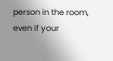person in the room, even if your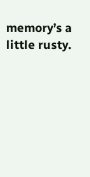memory’s a little rusty.